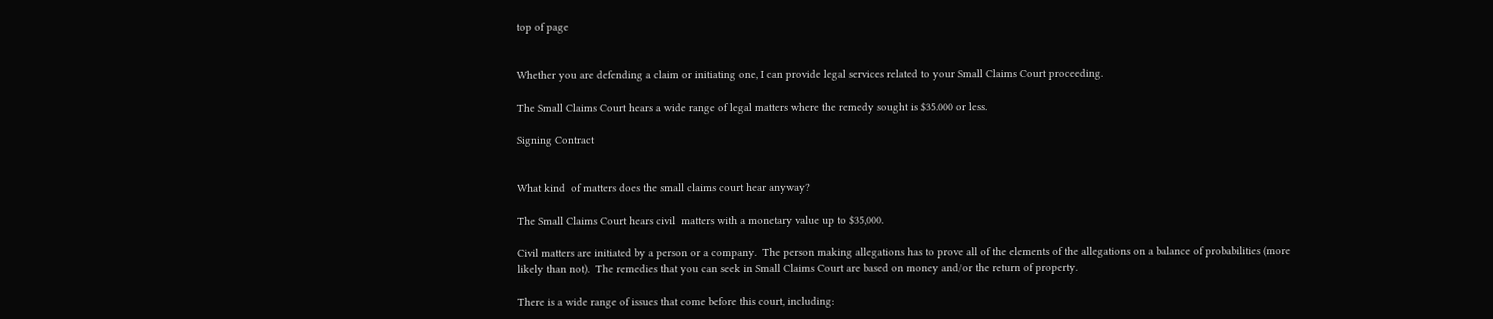top of page


Whether you are defending a claim or initiating one, I can provide legal services related to your Small Claims Court proceeding.

The Small Claims Court hears a wide range of legal matters where the remedy sought is $35.000 or less.

Signing Contract


What kind  of matters does the small claims court hear anyway?

The Small Claims Court hears civil  matters with a monetary value up to $35,000.

Civil matters are initiated by a person or a company.  The person making allegations has to prove all of the elements of the allegations on a balance of probabilities (more likely than not).  The remedies that you can seek in Small Claims Court are based on money and/or the return of property.

There is a wide range of issues that come before this court, including: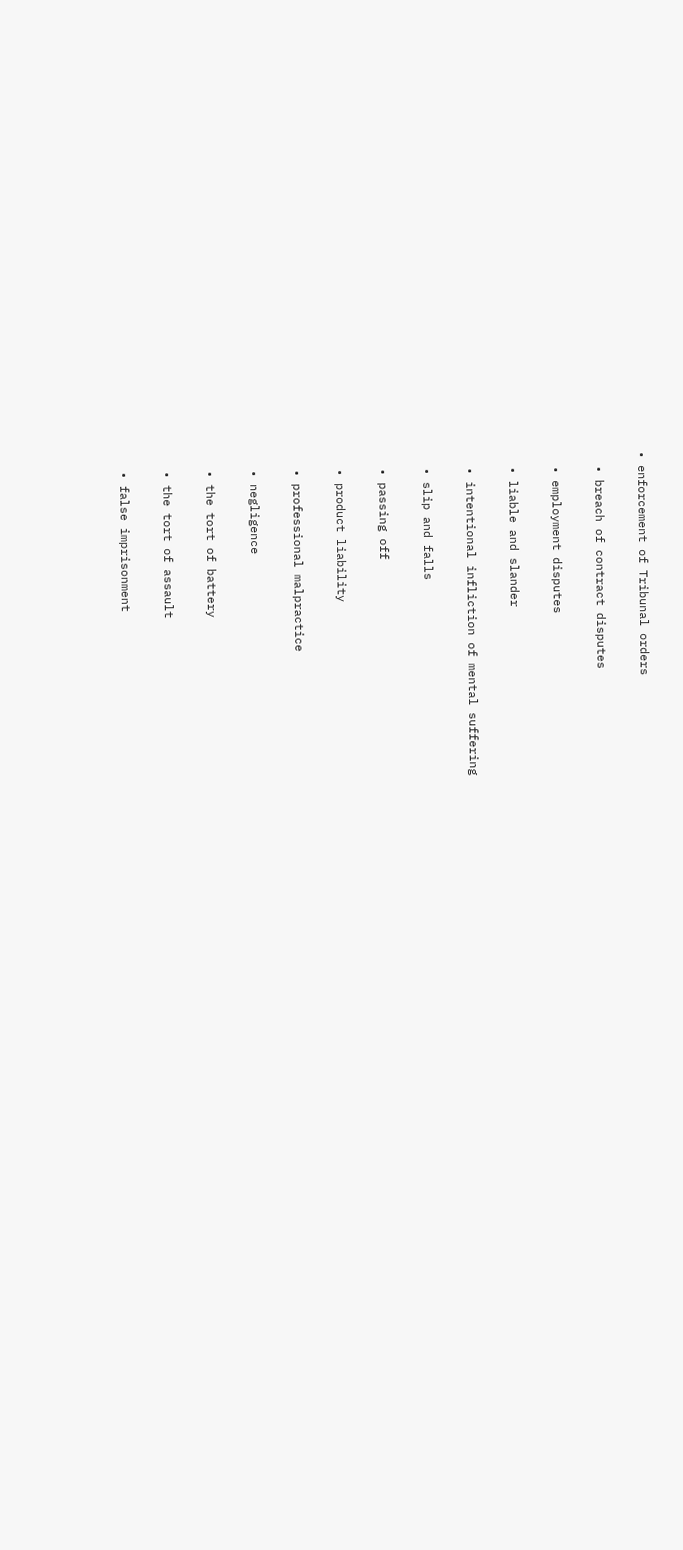• enforcement of Tribunal orders

  • breach of contract disputes

  • employment disputes

  • liable and slander

  • intentional infliction of mental suffering

  • slip and falls

  • passing off

  • product liability

  • professional malpractice

  • negligence

  • the tort of battery

  • the tort of assault

  • false imprisonment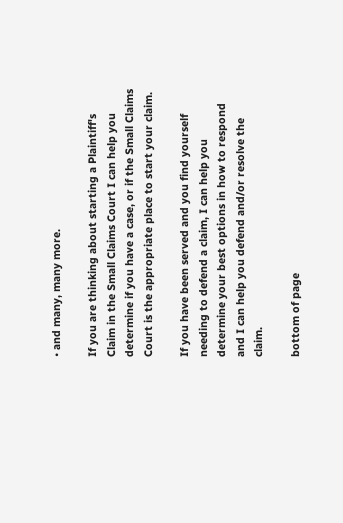• and many, many more.

If you are thinking about starting a Plaintiff's Claim in the Small Claims Court I can help you determine if you have a case, or if the Small Claims Court is the appropriate place to start your claim.

If you have been served and you find yourself needing to defend a claim, I can help you determine your best options in how to respond and I can help you defend and/or resolve the claim.

bottom of page